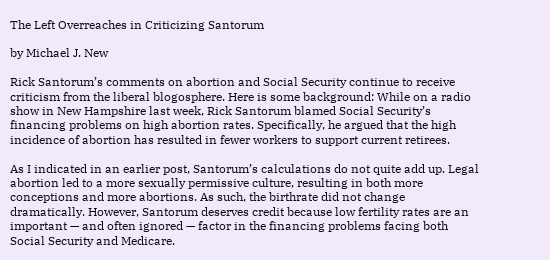The Left Overreaches in Criticizing Santorum

by Michael J. New

Rick Santorum’s comments on abortion and Social Security continue to receive criticism from the liberal blogosphere. Here is some background: While on a radio show in New Hampshire last week, Rick Santorum blamed Social Security’s financing problems on high abortion rates. Specifically, he argued that the high incidence of abortion has resulted in fewer workers to support current retirees.

As I indicated in an earlier post, Santorum’s calculations do not quite add up. Legal abortion led to a more sexually permissive culture, resulting in both more conceptions and more abortions. As such, the birthrate did not change dramatically. However, Santorum deserves credit because low fertility rates are an important — and often ignored — factor in the financing problems facing both Social Security and Medicare.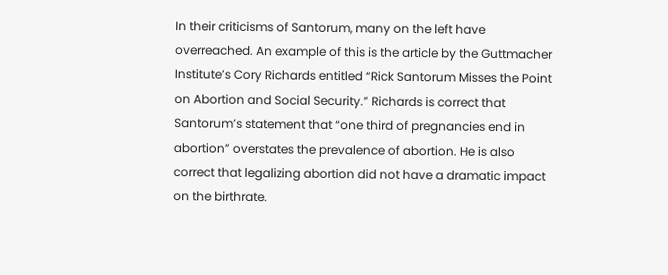In their criticisms of Santorum, many on the left have overreached. An example of this is the article by the Guttmacher Institute’s Cory Richards entitled “Rick Santorum Misses the Point on Abortion and Social Security.” Richards is correct that Santorum’s statement that “one third of pregnancies end in abortion” overstates the prevalence of abortion. He is also correct that legalizing abortion did not have a dramatic impact on the birthrate.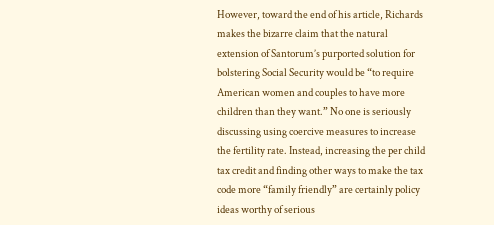However, toward the end of his article, Richards makes the bizarre claim that the natural extension of Santorum’s purported solution for bolstering Social Security would be “to require American women and couples to have more children than they want.” No one is seriously discussing using coercive measures to increase the fertility rate. Instead, increasing the per child tax credit and finding other ways to make the tax code more “family friendly” are certainly policy ideas worthy of serious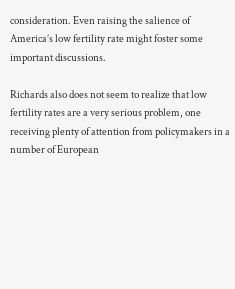consideration. Even raising the salience of America’s low fertility rate might foster some important discussions.

Richards also does not seem to realize that low fertility rates are a very serious problem, one receiving plenty of attention from policymakers in a number of European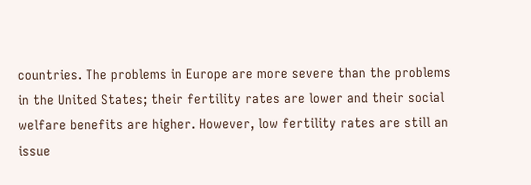countries. The problems in Europe are more severe than the problems in the United States; their fertility rates are lower and their social welfare benefits are higher. However, low fertility rates are still an issue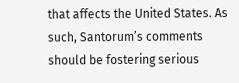that affects the United States. As such, Santorum’s comments should be fostering serious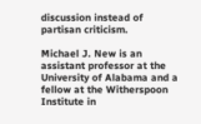discussion instead of partisan criticism.

Michael J. New is an assistant professor at the University of Alabama and a fellow at the Witherspoon Institute in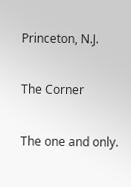Princeton, N.J.

The Corner

The one and only.